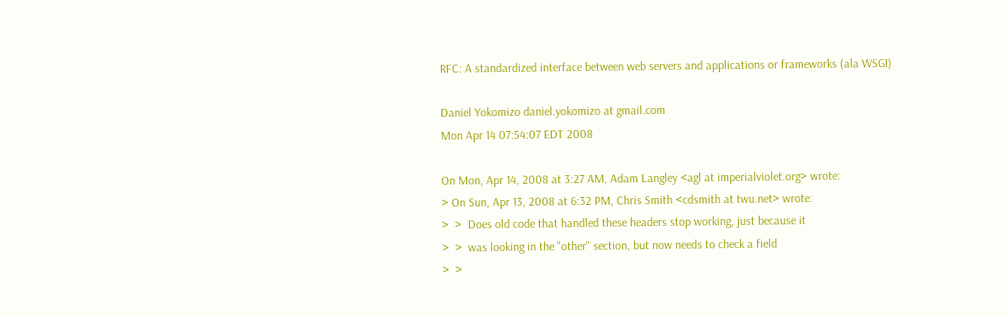RFC: A standardized interface between web servers and applications or frameworks (ala WSGI)

Daniel Yokomizo daniel.yokomizo at gmail.com
Mon Apr 14 07:54:07 EDT 2008

On Mon, Apr 14, 2008 at 3:27 AM, Adam Langley <agl at imperialviolet.org> wrote:
> On Sun, Apr 13, 2008 at 6:32 PM, Chris Smith <cdsmith at twu.net> wrote:
>  >  Does old code that handled these headers stop working, just because it
>  >  was looking in the "other" section, but now needs to check a field
>  >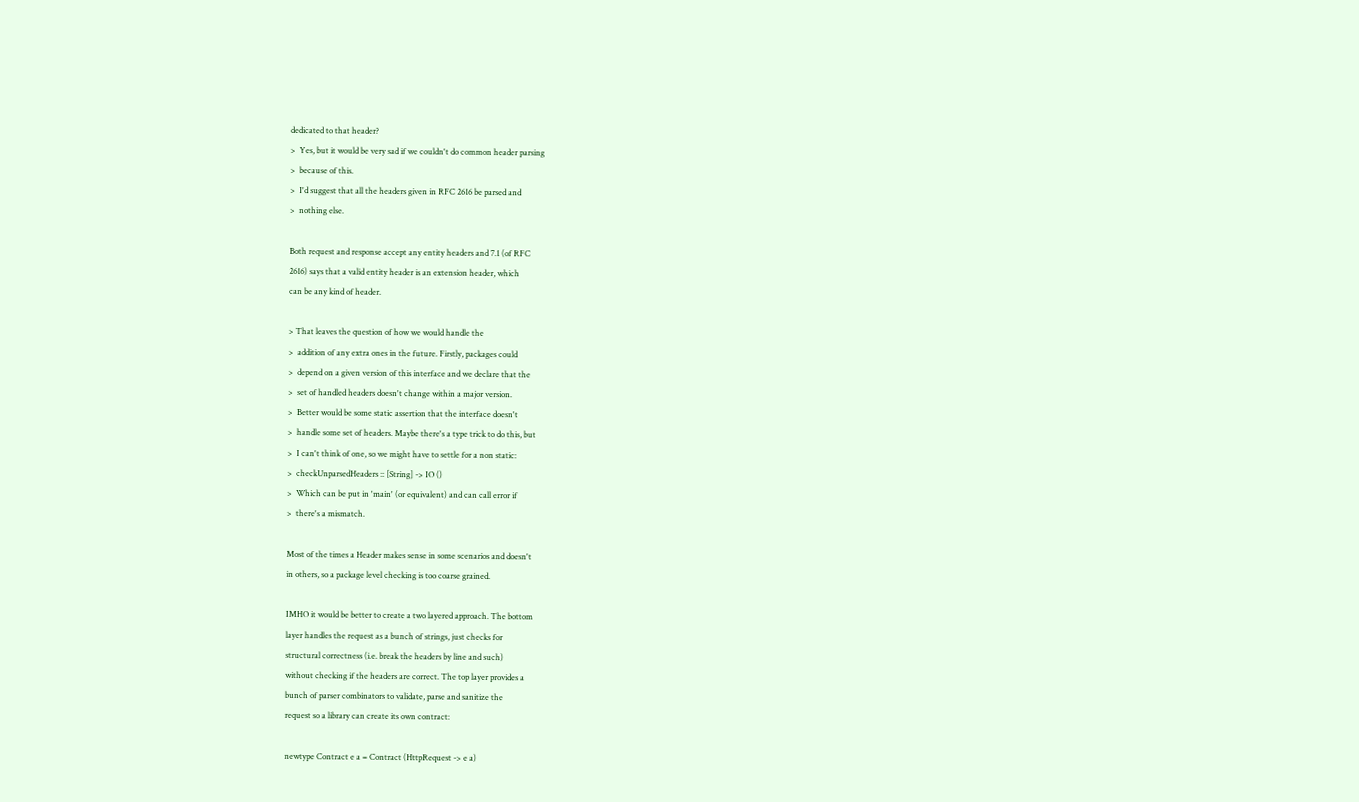dedicated to that header?
>  Yes, but it would be very sad if we couldn't do common header parsing
>  because of this.
>  I'd suggest that all the headers given in RFC 2616 be parsed and
>  nothing else.

Both request and response accept any entity headers and 7.1 (of RFC
2616) says that a valid entity header is an extension header, which
can be any kind of header.

> That leaves the question of how we would handle the
>  addition of any extra ones in the future. Firstly, packages could
>  depend on a given version of this interface and we declare that the
>  set of handled headers doesn't change within a major version.
>  Better would be some static assertion that the interface doesn't
>  handle some set of headers. Maybe there's a type trick to do this, but
>  I can't think of one, so we might have to settle for a non static:
>  checkUnparsedHeaders :: [String] -> IO ()
>  Which can be put in 'main' (or equivalent) and can call error if
>  there's a mismatch.

Most of the times a Header makes sense in some scenarios and doesn't
in others, so a package level checking is too coarse grained.

IMHO it would be better to create a two layered approach. The bottom
layer handles the request as a bunch of strings, just checks for
structural correctness (i.e. break the headers by line and such)
without checking if the headers are correct. The top layer provides a
bunch of parser combinators to validate, parse and sanitize the
request so a library can create its own contract:

newtype Contract e a = Contract (HttpRequest -> e a)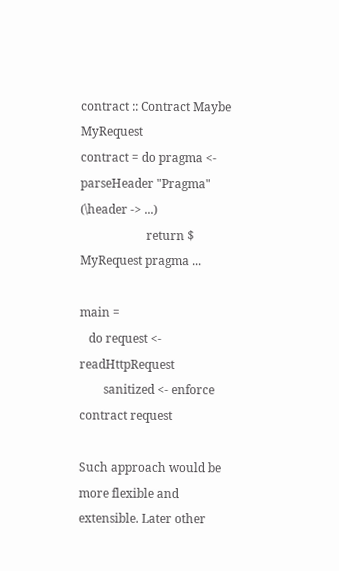contract :: Contract Maybe MyRequest
contract = do pragma <- parseHeader "Pragma" (\header -> ...)
                      return $ MyRequest pragma ...

main =
   do request <- readHttpRequest
        sanitized <- enforce contract request

Such approach would be more flexible and extensible. Later other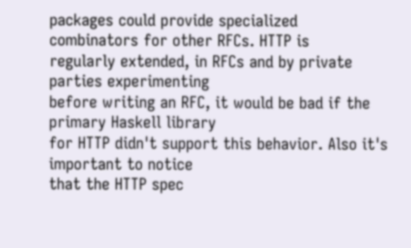packages could provide specialized combinators for other RFCs. HTTP is
regularly extended, in RFCs and by private parties experimenting
before writing an RFC, it would be bad if the primary Haskell library
for HTTP didn't support this behavior. Also it's important to notice
that the HTTP spec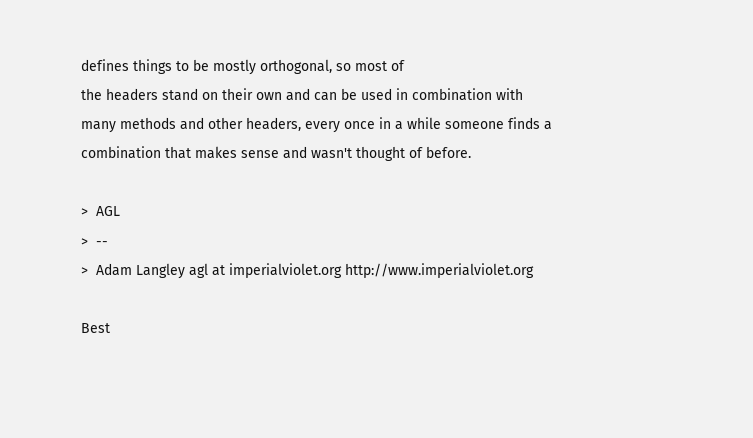defines things to be mostly orthogonal, so most of
the headers stand on their own and can be used in combination with
many methods and other headers, every once in a while someone finds a
combination that makes sense and wasn't thought of before.

>  AGL
>  --
>  Adam Langley agl at imperialviolet.org http://www.imperialviolet.org

Best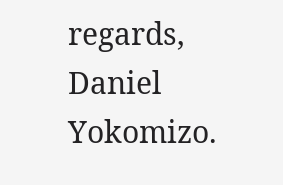regards,
Daniel Yokomizo.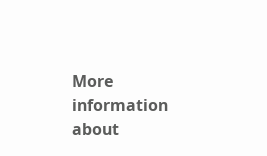More information about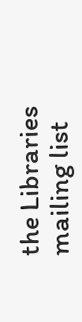the Libraries mailing list